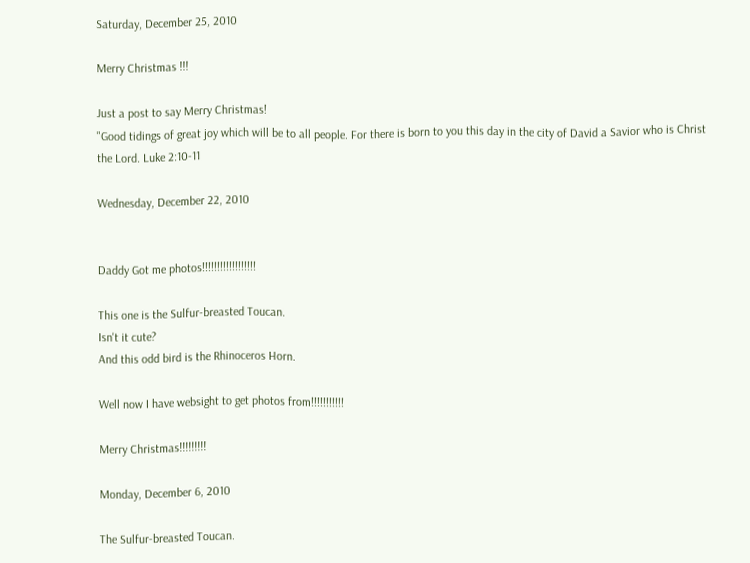Saturday, December 25, 2010

Merry Christmas !!!

Just a post to say Merry Christmas!
"Good tidings of great joy which will be to all people. For there is born to you this day in the city of David a Savior who is Christ the Lord. Luke 2:10-11

Wednesday, December 22, 2010


Daddy Got me photos!!!!!!!!!!!!!!!!!!

This one is the Sulfur-breasted Toucan.
Isn't it cute?
And this odd bird is the Rhinoceros Horn.

Well now I have websight to get photos from!!!!!!!!!!!

Merry Christmas!!!!!!!!!

Monday, December 6, 2010

The Sulfur-breasted Toucan.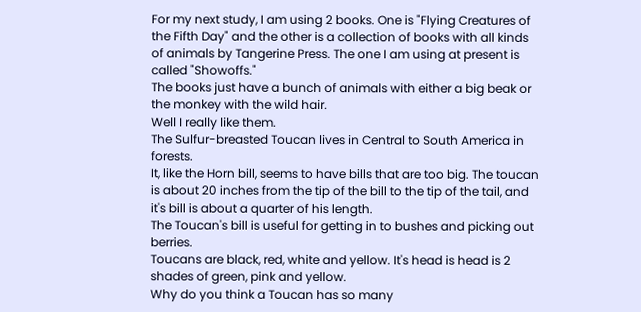For my next study, I am using 2 books. One is "Flying Creatures of the Fifth Day" and the other is a collection of books with all kinds of animals by Tangerine Press. The one I am using at present is called "Showoffs."
The books just have a bunch of animals with either a big beak or the monkey with the wild hair.
Well I really like them.
The Sulfur-breasted Toucan lives in Central to South America in forests.
It, like the Horn bill, seems to have bills that are too big. The toucan is about 20 inches from the tip of the bill to the tip of the tail, and it's bill is about a quarter of his length.
The Toucan's bill is useful for getting in to bushes and picking out berries.
Toucans are black, red, white and yellow. It's head is head is 2 shades of green, pink and yellow.
Why do you think a Toucan has so many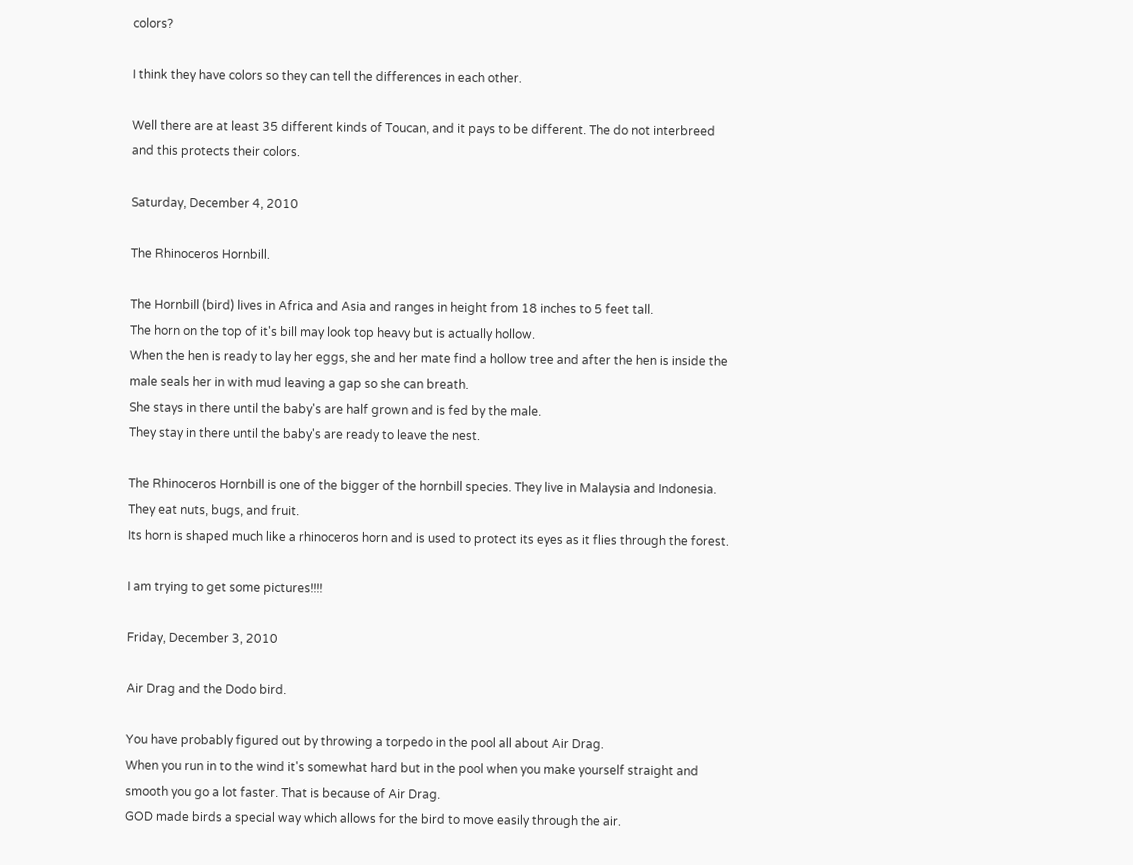colors?

I think they have colors so they can tell the differences in each other.

Well there are at least 35 different kinds of Toucan, and it pays to be different. The do not interbreed and this protects their colors.

Saturday, December 4, 2010

The Rhinoceros Hornbill.

The Hornbill (bird) lives in Africa and Asia and ranges in height from 18 inches to 5 feet tall.
The horn on the top of it's bill may look top heavy but is actually hollow.
When the hen is ready to lay her eggs, she and her mate find a hollow tree and after the hen is inside the male seals her in with mud leaving a gap so she can breath.
She stays in there until the baby's are half grown and is fed by the male.
They stay in there until the baby's are ready to leave the nest.

The Rhinoceros Hornbill is one of the bigger of the hornbill species. They live in Malaysia and Indonesia. They eat nuts, bugs, and fruit.
Its horn is shaped much like a rhinoceros horn and is used to protect its eyes as it flies through the forest.

I am trying to get some pictures!!!!

Friday, December 3, 2010

Air Drag and the Dodo bird.

You have probably figured out by throwing a torpedo in the pool all about Air Drag.
When you run in to the wind it's somewhat hard but in the pool when you make yourself straight and smooth you go a lot faster. That is because of Air Drag.
GOD made birds a special way which allows for the bird to move easily through the air.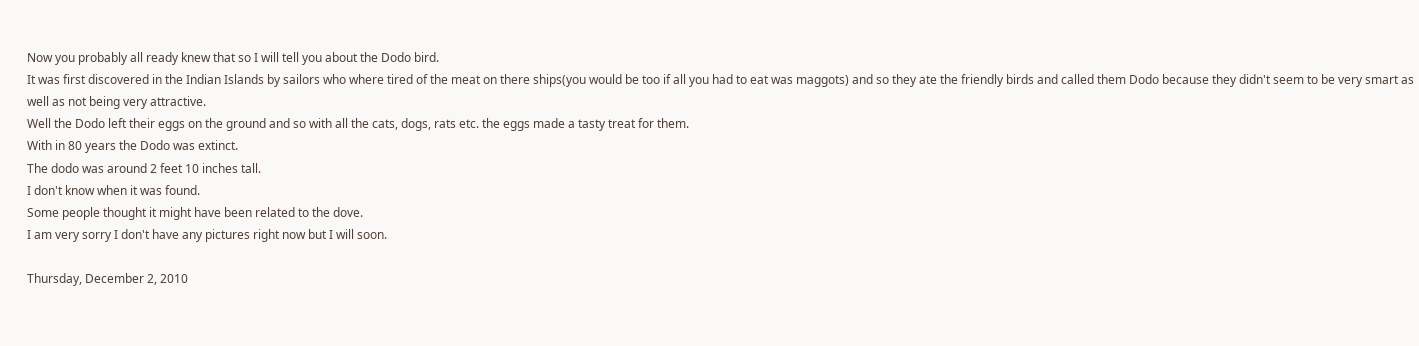Now you probably all ready knew that so I will tell you about the Dodo bird.
It was first discovered in the Indian Islands by sailors who where tired of the meat on there ships(you would be too if all you had to eat was maggots) and so they ate the friendly birds and called them Dodo because they didn't seem to be very smart as well as not being very attractive.
Well the Dodo left their eggs on the ground and so with all the cats, dogs, rats etc. the eggs made a tasty treat for them.
With in 80 years the Dodo was extinct.
The dodo was around 2 feet 10 inches tall.
I don't know when it was found.
Some people thought it might have been related to the dove.
I am very sorry I don't have any pictures right now but I will soon.

Thursday, December 2, 2010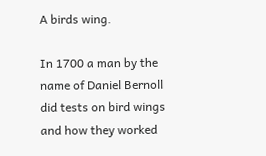A birds wing.

In 1700 a man by the name of Daniel Bernoll did tests on bird wings and how they worked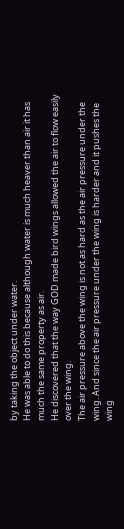by taking the object under water.
He was able to do this because although water is much heaver than air it has much the same property as air.
He discovered that the way GOD made bird wings allowed the air to flow easily over the wing.
The air pressure above the wing is not as hard as the air pressure under the wing. And since the air pressure under the wing is harder and it pushes the wing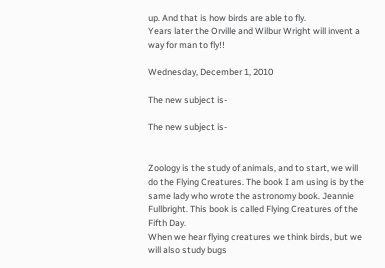up. And that is how birds are able to fly.
Years later the Orville and Wilbur Wright will invent a way for man to fly!!

Wednesday, December 1, 2010

The new subject is-

The new subject is-


Zoology is the study of animals, and to start, we will do the Flying Creatures. The book I am using is by the same lady who wrote the astronomy book. Jeannie Fullbright. This book is called Flying Creatures of the Fifth Day.
When we hear flying creatures we think birds, but we will also study bugs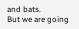and bats.
But we are going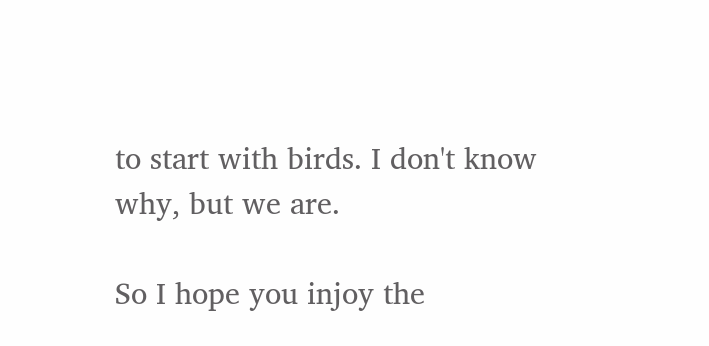to start with birds. I don't know why, but we are.

So I hope you injoy the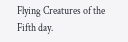Flying Creatures of the Fifth day.